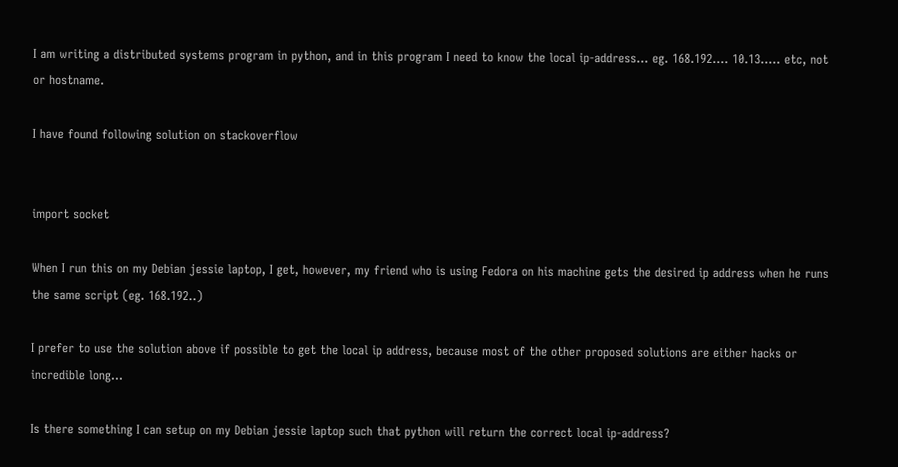I am writing a distributed systems program in python, and in this program I need to know the local ip-address... eg. 168.192.... 10.13..... etc, not or hostname.

I have found following solution on stackoverflow


import socket

When I run this on my Debian jessie laptop, I get, however, my friend who is using Fedora on his machine gets the desired ip address when he runs the same script (eg. 168.192..)

I prefer to use the solution above if possible to get the local ip address, because most of the other proposed solutions are either hacks or incredible long...

Is there something I can setup on my Debian jessie laptop such that python will return the correct local ip-address?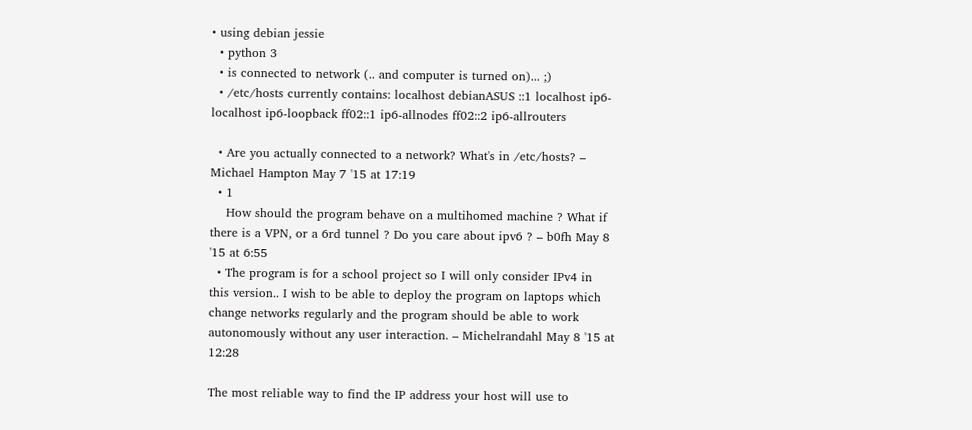• using debian jessie
  • python 3
  • is connected to network (.. and computer is turned on)... ;)
  • /etc/hosts currently contains: localhost debianASUS ::1 localhost ip6-localhost ip6-loopback ff02::1 ip6-allnodes ff02::2 ip6-allrouters

  • Are you actually connected to a network? What's in /etc/hosts? – Michael Hampton May 7 '15 at 17:19
  • 1
    How should the program behave on a multihomed machine ? What if there is a VPN, or a 6rd tunnel ? Do you care about ipv6 ? – b0fh May 8 '15 at 6:55
  • The program is for a school project so I will only consider IPv4 in this version.. I wish to be able to deploy the program on laptops which change networks regularly and the program should be able to work autonomously without any user interaction. – Michelrandahl May 8 '15 at 12:28

The most reliable way to find the IP address your host will use to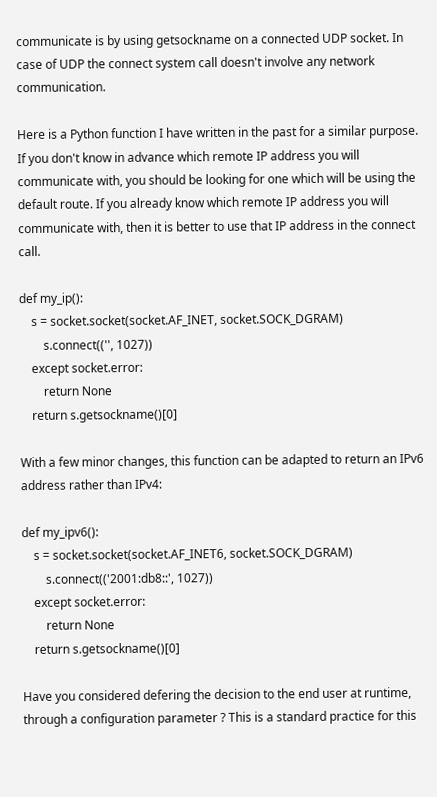communicate is by using getsockname on a connected UDP socket. In case of UDP the connect system call doesn't involve any network communication.

Here is a Python function I have written in the past for a similar purpose. If you don't know in advance which remote IP address you will communicate with, you should be looking for one which will be using the default route. If you already know which remote IP address you will communicate with, then it is better to use that IP address in the connect call.

def my_ip():
    s = socket.socket(socket.AF_INET, socket.SOCK_DGRAM)
        s.connect(('', 1027))
    except socket.error:
        return None
    return s.getsockname()[0]

With a few minor changes, this function can be adapted to return an IPv6 address rather than IPv4:

def my_ipv6():
    s = socket.socket(socket.AF_INET6, socket.SOCK_DGRAM)
        s.connect(('2001:db8::', 1027))
    except socket.error:
        return None
    return s.getsockname()[0]

Have you considered defering the decision to the end user at runtime, through a configuration parameter ? This is a standard practice for this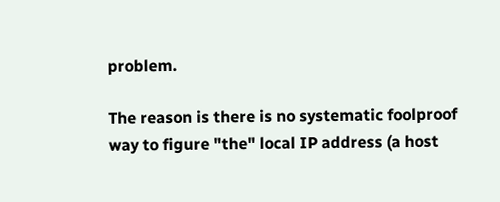problem.

The reason is there is no systematic foolproof way to figure "the" local IP address (a host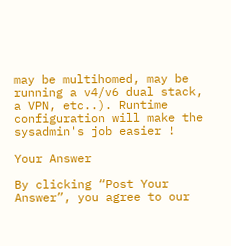may be multihomed, may be running a v4/v6 dual stack, a VPN, etc..). Runtime configuration will make the sysadmin's job easier !

Your Answer

By clicking “Post Your Answer”, you agree to our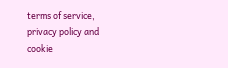terms of service, privacy policy and cookie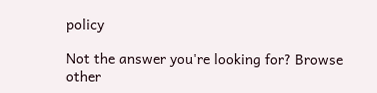policy

Not the answer you're looking for? Browse other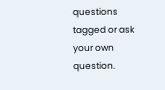questions tagged or ask your own question.